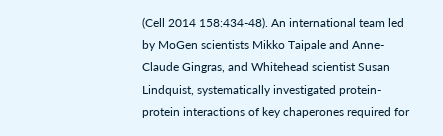(Cell 2014 158:434-48). An international team led by MoGen scientists Mikko Taipale and Anne-Claude Gingras, and Whitehead scientist Susan Lindquist, systematically investigated protein-protein interactions of key chaperones required for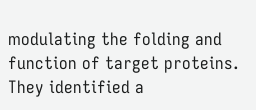modulating the folding and function of target proteins. They identified a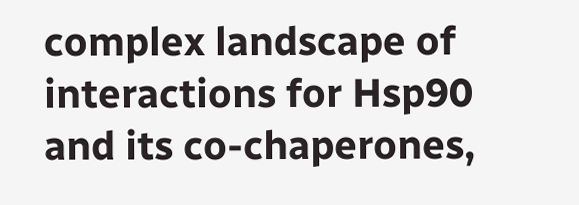complex landscape of interactions for Hsp90 and its co-chaperones,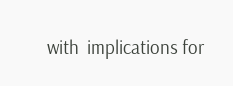with  implications for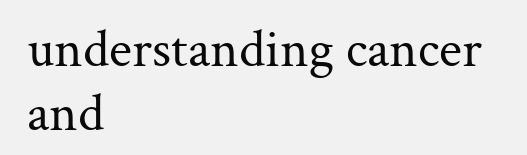understanding cancer and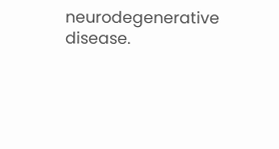neurodegenerative disease.